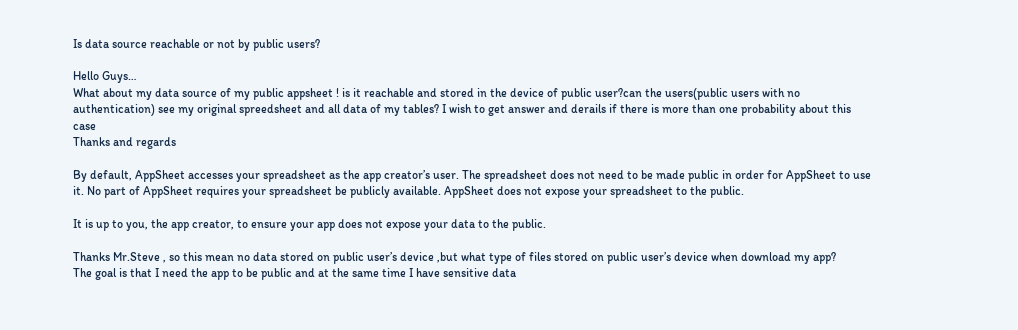Is data source reachable or not by public users?

Hello Guys…
What about my data source of my public appsheet ! is it reachable and stored in the device of public user?can the users(public users with no authentication) see my original spreedsheet and all data of my tables? I wish to get answer and derails if there is more than one probability about this case
Thanks and regards

By default, AppSheet accesses your spreadsheet as the app creator’s user. The spreadsheet does not need to be made public in order for AppSheet to use it. No part of AppSheet requires your spreadsheet be publicly available. AppSheet does not expose your spreadsheet to the public.

It is up to you, the app creator, to ensure your app does not expose your data to the public.

Thanks Mr.Steve , so this mean no data stored on public user’s device ,but what type of files stored on public user’s device when download my app?
The goal is that I need the app to be public and at the same time I have sensitive data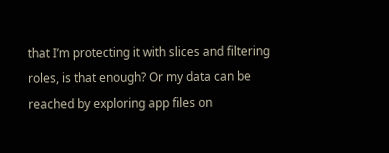that I’m protecting it with slices and filtering roles, is that enough? Or my data can be reached by exploring app files on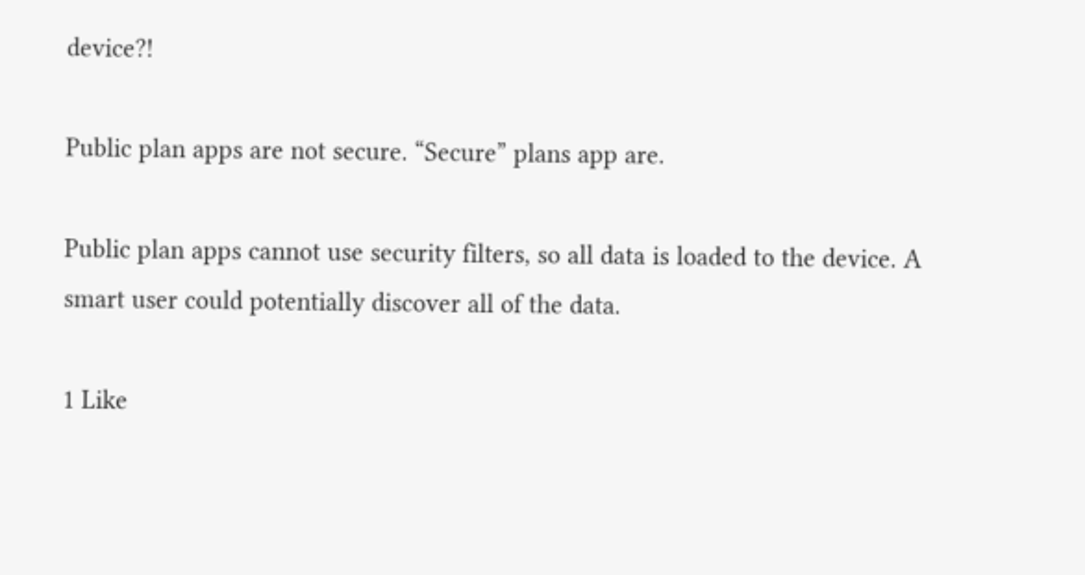device?!

Public plan apps are not secure. “Secure” plans app are.

Public plan apps cannot use security filters, so all data is loaded to the device. A smart user could potentially discover all of the data.

1 Like